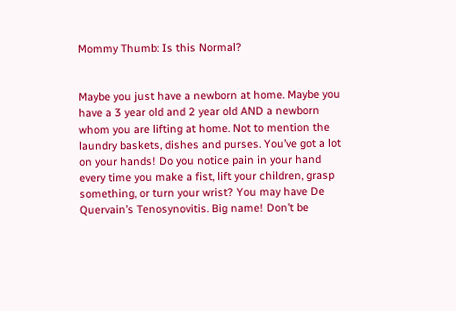Mommy Thumb: Is this Normal?


Maybe you just have a newborn at home. Maybe you have a 3 year old and 2 year old AND a newborn whom you are lifting at home. Not to mention the laundry baskets, dishes and purses. You’ve got a lot on your hands! Do you notice pain in your hand every time you make a fist, lift your children, grasp something, or turn your wrist? You may have De Quervain’s Tenosynovitis. Big name! Don’t be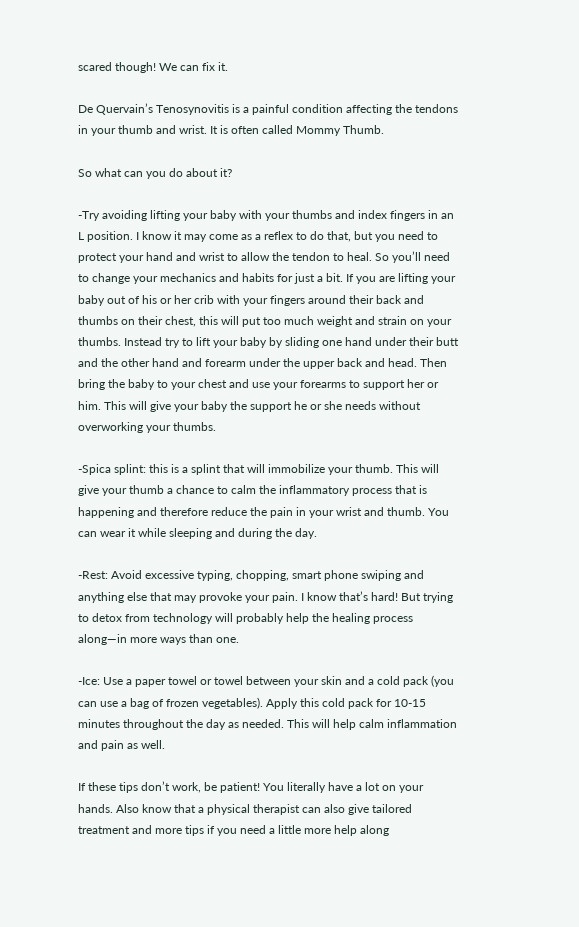scared though! We can fix it.

De Quervain’s Tenosynovitis is a painful condition affecting the tendons in your thumb and wrist. It is often called Mommy Thumb.

So what can you do about it?

-Try avoiding lifting your baby with your thumbs and index fingers in an L position. I know it may come as a reflex to do that, but you need to protect your hand and wrist to allow the tendon to heal. So you’ll need to change your mechanics and habits for just a bit. If you are lifting your baby out of his or her crib with your fingers around their back and thumbs on their chest, this will put too much weight and strain on your thumbs. Instead try to lift your baby by sliding one hand under their butt and the other hand and forearm under the upper back and head. Then bring the baby to your chest and use your forearms to support her or him. This will give your baby the support he or she needs without overworking your thumbs.

-Spica splint: this is a splint that will immobilize your thumb. This will give your thumb a chance to calm the inflammatory process that is happening and therefore reduce the pain in your wrist and thumb. You can wear it while sleeping and during the day.

-Rest: Avoid excessive typing, chopping, smart phone swiping and anything else that may provoke your pain. I know that’s hard! But trying to detox from technology will probably help the healing process along—in more ways than one.

-Ice: Use a paper towel or towel between your skin and a cold pack (you can use a bag of frozen vegetables). Apply this cold pack for 10-15 minutes throughout the day as needed. This will help calm inflammation and pain as well.

If these tips don’t work, be patient! You literally have a lot on your hands. Also know that a physical therapist can also give tailored treatment and more tips if you need a little more help along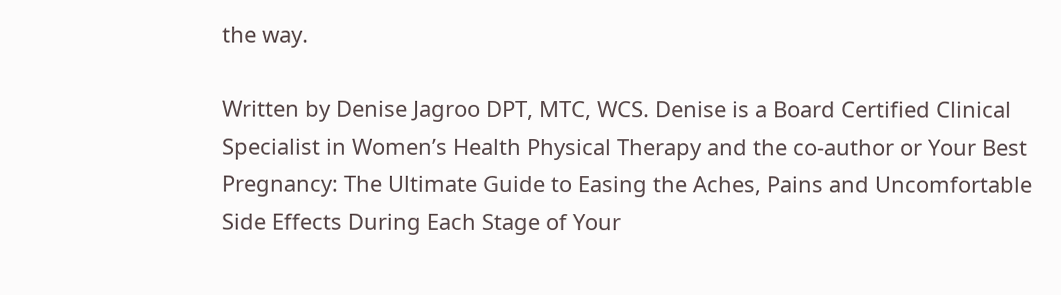the way.

Written by Denise Jagroo DPT, MTC, WCS. Denise is a Board Certified Clinical Specialist in Women’s Health Physical Therapy and the co-author or Your Best Pregnancy: The Ultimate Guide to Easing the Aches, Pains and Uncomfortable Side Effects During Each Stage of Your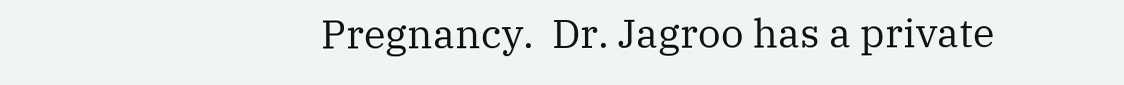Pregnancy.  Dr. Jagroo has a private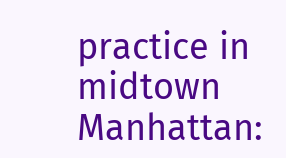practice in midtown Manhattan: